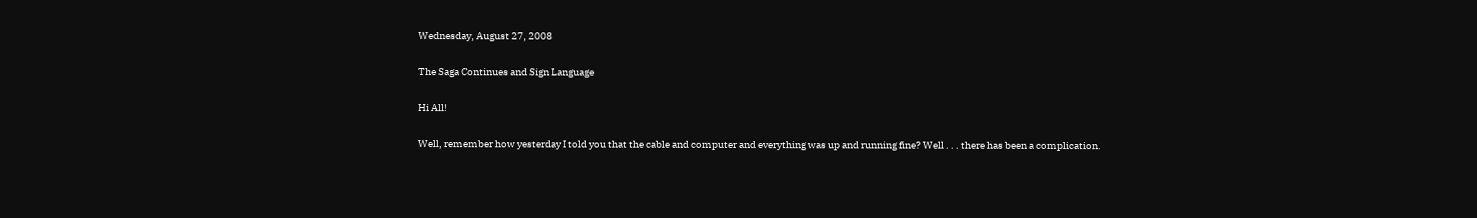Wednesday, August 27, 2008

The Saga Continues and Sign Language

Hi All!

Well, remember how yesterday I told you that the cable and computer and everything was up and running fine? Well . . . there has been a complication.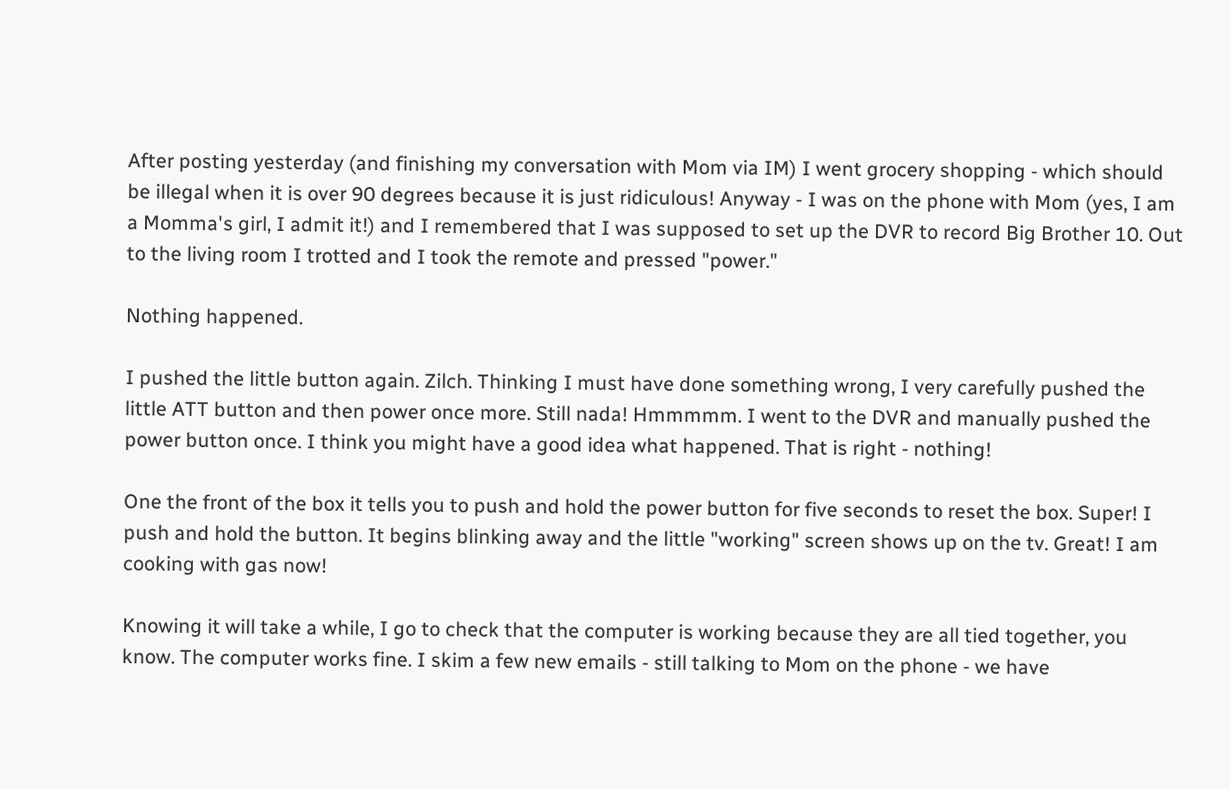After posting yesterday (and finishing my conversation with Mom via IM) I went grocery shopping - which should be illegal when it is over 90 degrees because it is just ridiculous! Anyway - I was on the phone with Mom (yes, I am a Momma's girl, I admit it!) and I remembered that I was supposed to set up the DVR to record Big Brother 10. Out to the living room I trotted and I took the remote and pressed "power."

Nothing happened.

I pushed the little button again. Zilch. Thinking I must have done something wrong, I very carefully pushed the little ATT button and then power once more. Still nada! Hmmmmm. I went to the DVR and manually pushed the power button once. I think you might have a good idea what happened. That is right - nothing!

One the front of the box it tells you to push and hold the power button for five seconds to reset the box. Super! I push and hold the button. It begins blinking away and the little "working" screen shows up on the tv. Great! I am cooking with gas now!

Knowing it will take a while, I go to check that the computer is working because they are all tied together, you know. The computer works fine. I skim a few new emails - still talking to Mom on the phone - we have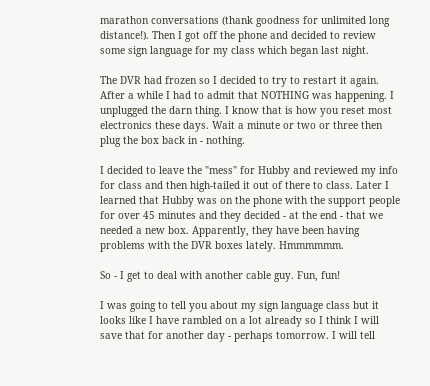marathon conversations (thank goodness for unlimited long distance!). Then I got off the phone and decided to review some sign language for my class which began last night.

The DVR had frozen so I decided to try to restart it again. After a while I had to admit that NOTHING was happening. I unplugged the darn thing. I know that is how you reset most electronics these days. Wait a minute or two or three then plug the box back in - nothing.

I decided to leave the "mess" for Hubby and reviewed my info for class and then high-tailed it out of there to class. Later I learned that Hubby was on the phone with the support people for over 45 minutes and they decided - at the end - that we needed a new box. Apparently, they have been having problems with the DVR boxes lately. Hmmmmmm.

So - I get to deal with another cable guy. Fun, fun!

I was going to tell you about my sign language class but it looks like I have rambled on a lot already so I think I will save that for another day - perhaps tomorrow. I will tell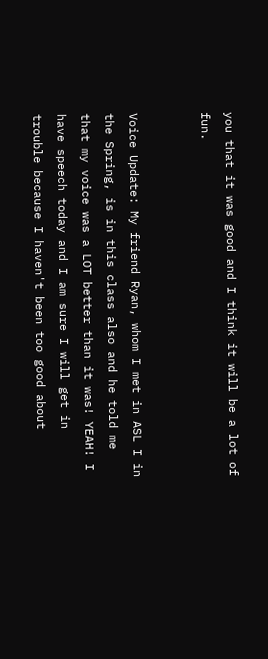you that it was good and I think it will be a lot of fun.


Voice Update: My friend Ryan, whom I met in ASL I in the Spring, is in this class also and he told me that my voice was a LOT better than it was! YEAH! I have speech today and I am sure I will get in trouble because I haven't been too good about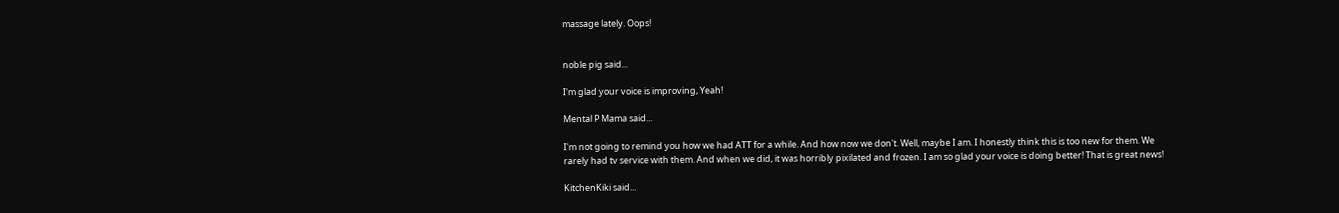massage lately. Oops!


noble pig said...

I'm glad your voice is improving, Yeah!

Mental P Mama said...

I'm not going to remind you how we had ATT for a while. And how now we don't. Well, maybe I am. I honestly think this is too new for them. We rarely had tv service with them. And when we did, it was horribly pixilated and frozen. I am so glad your voice is doing better! That is great news!

KitchenKiki said...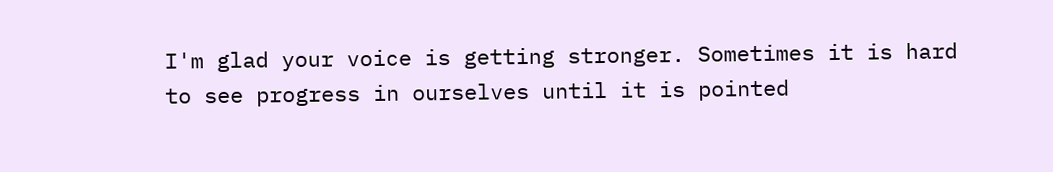I'm glad your voice is getting stronger. Sometimes it is hard to see progress in ourselves until it is pointed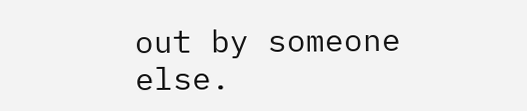out by someone else.